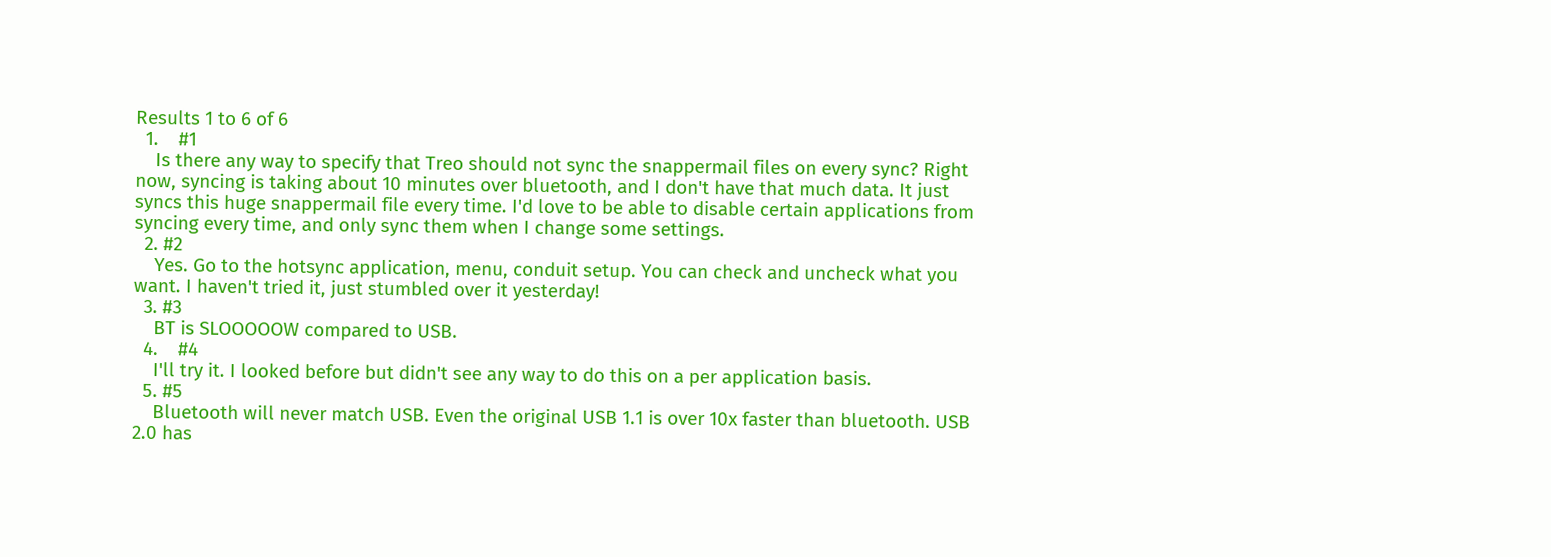Results 1 to 6 of 6
  1.    #1
    Is there any way to specify that Treo should not sync the snappermail files on every sync? Right now, syncing is taking about 10 minutes over bluetooth, and I don't have that much data. It just syncs this huge snappermail file every time. I'd love to be able to disable certain applications from syncing every time, and only sync them when I change some settings.
  2. #2
    Yes. Go to the hotsync application, menu, conduit setup. You can check and uncheck what you want. I haven't tried it, just stumbled over it yesterday!
  3. #3
    BT is SLOOOOOW compared to USB.
  4.    #4
    I'll try it. I looked before but didn't see any way to do this on a per application basis.
  5. #5
    Bluetooth will never match USB. Even the original USB 1.1 is over 10x faster than bluetooth. USB 2.0 has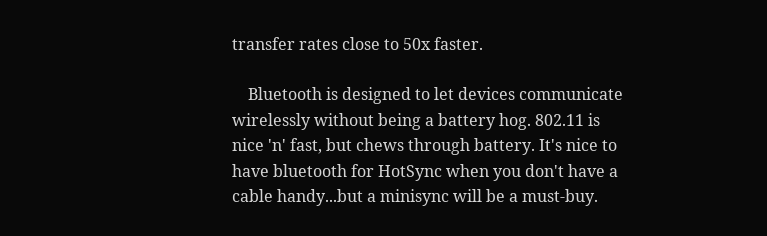transfer rates close to 50x faster.

    Bluetooth is designed to let devices communicate wirelessly without being a battery hog. 802.11 is nice 'n' fast, but chews through battery. It's nice to have bluetooth for HotSync when you don't have a cable handy...but a minisync will be a must-buy.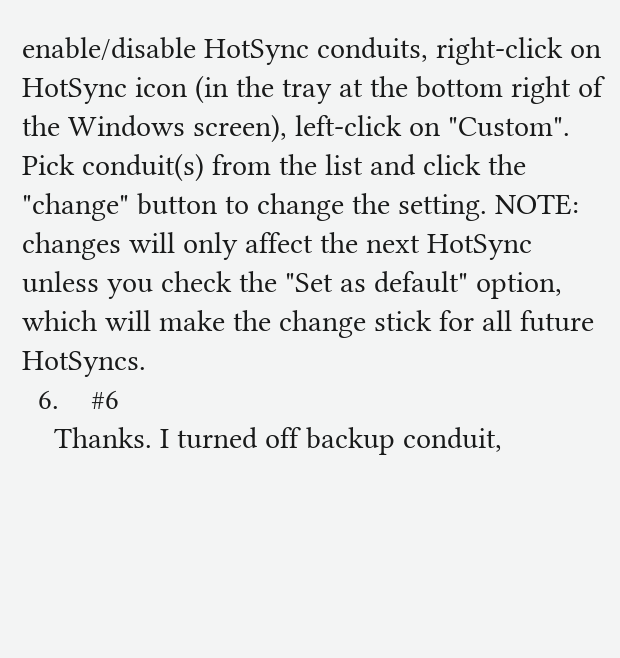enable/disable HotSync conduits, right-click on HotSync icon (in the tray at the bottom right of the Windows screen), left-click on "Custom". Pick conduit(s) from the list and click the "change" button to change the setting. NOTE: changes will only affect the next HotSync unless you check the "Set as default" option, which will make the change stick for all future HotSyncs.
  6.    #6
    Thanks. I turned off backup conduit,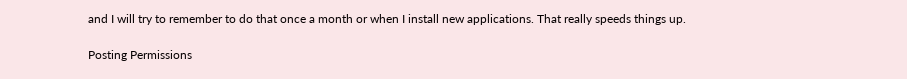and I will try to remember to do that once a month or when I install new applications. That really speeds things up.

Posting Permissions